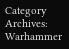Category Archives: Warhammer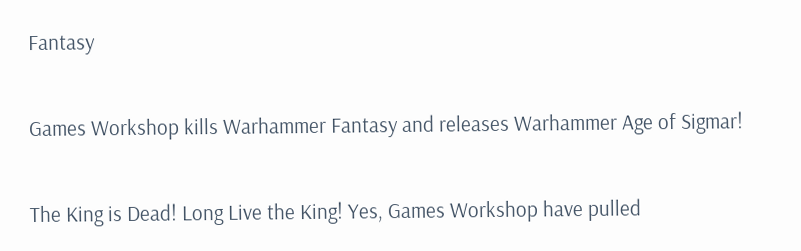Fantasy

Games Workshop kills Warhammer Fantasy and releases Warhammer Age of Sigmar!

The King is Dead! Long Live the King! Yes, Games Workshop have pulled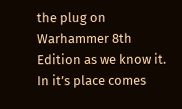the plug on Warhammer 8th Edition as we know it. In it’s place comes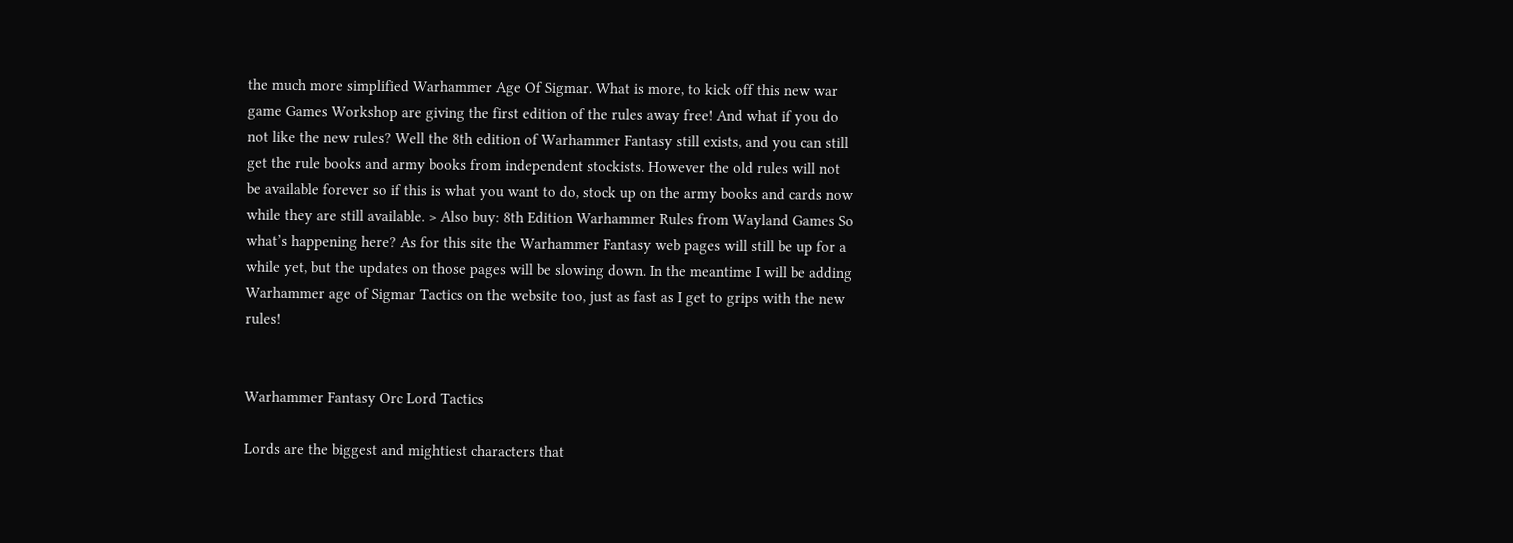the much more simplified Warhammer Age Of Sigmar. What is more, to kick off this new war game Games Workshop are giving the first edition of the rules away free! And what if you do not like the new rules? Well the 8th edition of Warhammer Fantasy still exists, and you can still get the rule books and army books from independent stockists. However the old rules will not be available forever so if this is what you want to do, stock up on the army books and cards now while they are still available. > Also buy: 8th Edition Warhammer Rules from Wayland Games So what’s happening here? As for this site the Warhammer Fantasy web pages will still be up for a while yet, but the updates on those pages will be slowing down. In the meantime I will be adding Warhammer age of Sigmar Tactics on the website too, just as fast as I get to grips with the new rules!


Warhammer Fantasy Orc Lord Tactics

Lords are the biggest and mightiest characters that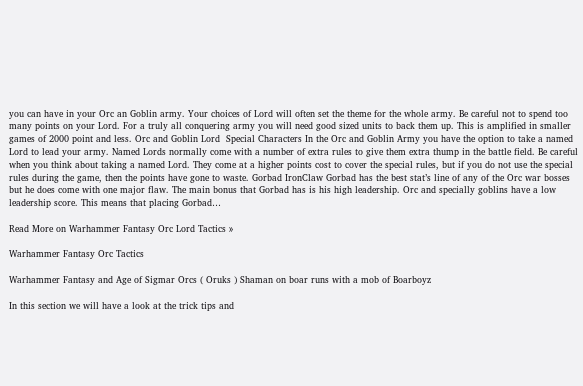you can have in your Orc an Goblin army. Your choices of Lord will often set the theme for the whole army. Be careful not to spend too many points on your Lord. For a truly all conquering army you will need good sized units to back them up. This is amplified in smaller games of 2000 point and less. Orc and Goblin Lord  Special Characters In the Orc and Goblin Army you have the option to take a named Lord to lead your army. Named Lords normally come with a number of extra rules to give them extra thump in the battle field. Be careful when you think about taking a named Lord. They come at a higher points cost to cover the special rules, but if you do not use the special rules during the game, then the points have gone to waste. Gorbad IronClaw Gorbad has the best stat’s line of any of the Orc war bosses but he does come with one major flaw. The main bonus that Gorbad has is his high leadership. Orc and specially goblins have a low leadership score. This means that placing Gorbad…

Read More on Warhammer Fantasy Orc Lord Tactics »

Warhammer Fantasy Orc Tactics

Warhammer Fantasy and Age of Sigmar Orcs ( Oruks ) Shaman on boar runs with a mob of Boarboyz

In this section we will have a look at the trick tips and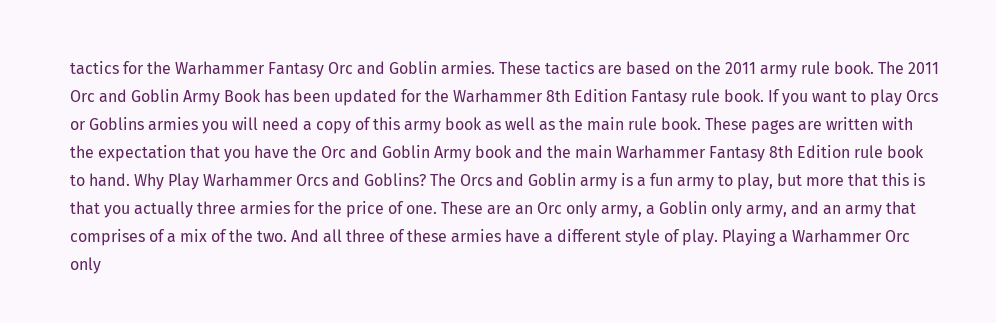tactics for the Warhammer Fantasy Orc and Goblin armies. These tactics are based on the 2011 army rule book. The 2011 Orc and Goblin Army Book has been updated for the Warhammer 8th Edition Fantasy rule book. If you want to play Orcs or Goblins armies you will need a copy of this army book as well as the main rule book. These pages are written with the expectation that you have the Orc and Goblin Army book and the main Warhammer Fantasy 8th Edition rule book to hand. Why Play Warhammer Orcs and Goblins? The Orcs and Goblin army is a fun army to play, but more that this is that you actually three armies for the price of one. These are an Orc only army, a Goblin only army, and an army that comprises of a mix of the two. And all three of these armies have a different style of play. Playing a Warhammer Orc only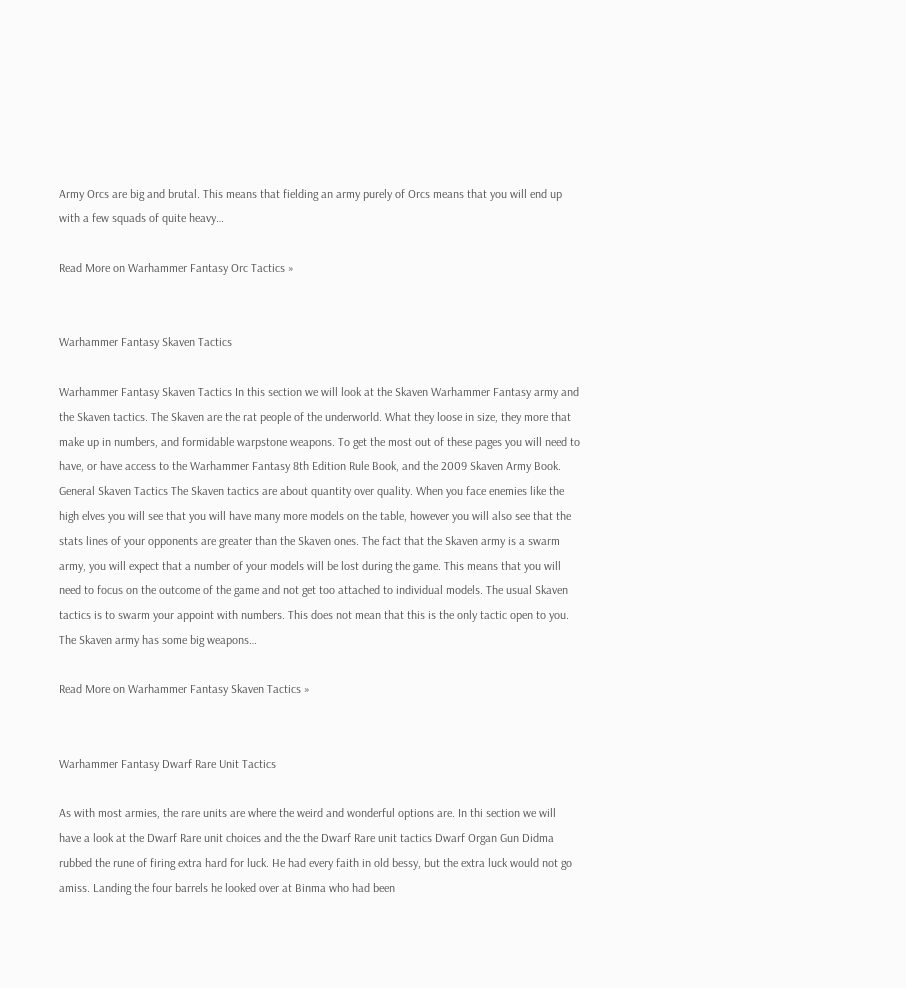Army Orcs are big and brutal. This means that fielding an army purely of Orcs means that you will end up with a few squads of quite heavy…

Read More on Warhammer Fantasy Orc Tactics »


Warhammer Fantasy Skaven Tactics

Warhammer Fantasy Skaven Tactics In this section we will look at the Skaven Warhammer Fantasy army and the Skaven tactics. The Skaven are the rat people of the underworld. What they loose in size, they more that make up in numbers, and formidable warpstone weapons. To get the most out of these pages you will need to have, or have access to the Warhammer Fantasy 8th Edition Rule Book, and the 2009 Skaven Army Book. General Skaven Tactics The Skaven tactics are about quantity over quality. When you face enemies like the high elves you will see that you will have many more models on the table, however you will also see that the stats lines of your opponents are greater than the Skaven ones. The fact that the Skaven army is a swarm army, you will expect that a number of your models will be lost during the game. This means that you will need to focus on the outcome of the game and not get too attached to individual models. The usual Skaven tactics is to swarm your appoint with numbers. This does not mean that this is the only tactic open to you. The Skaven army has some big weapons…

Read More on Warhammer Fantasy Skaven Tactics »


Warhammer Fantasy Dwarf Rare Unit Tactics

As with most armies, the rare units are where the weird and wonderful options are. In thi section we will have a look at the Dwarf Rare unit choices and the the Dwarf Rare unit tactics Dwarf Organ Gun Didma rubbed the rune of firing extra hard for luck. He had every faith in old bessy, but the extra luck would not go amiss. Landing the four barrels he looked over at Binma who had been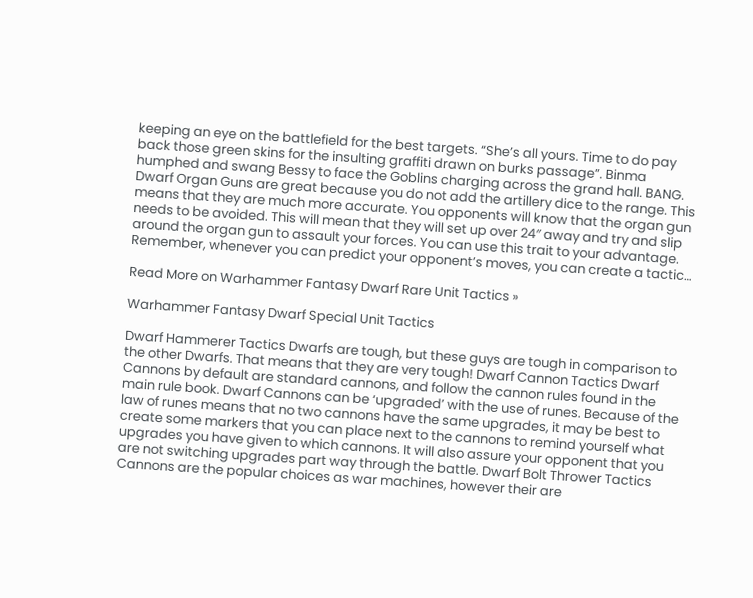keeping an eye on the battlefield for the best targets. “She’s all yours. Time to do pay back those green skins for the insulting graffiti drawn on burks passage”. Binma humphed and swang Bessy to face the Goblins charging across the grand hall. BANG.  Dwarf Organ Guns are great because you do not add the artillery dice to the range. This means that they are much more accurate. You opponents will know that the organ gun needs to be avoided. This will mean that they will set up over 24″ away and try and slip around the organ gun to assault your forces. You can use this trait to your advantage. Remember, whenever you can predict your opponent’s moves, you can create a tactic…

Read More on Warhammer Fantasy Dwarf Rare Unit Tactics »

Warhammer Fantasy Dwarf Special Unit Tactics

Dwarf Hammerer Tactics Dwarfs are tough, but these guys are tough in comparison to the other Dwarfs. That means that they are very tough! Dwarf Cannon Tactics Dwarf Cannons by default are standard cannons, and follow the cannon rules found in the main rule book. Dwarf Cannons can be ‘upgraded’ with the use of runes. Because of the law of runes means that no two cannons have the same upgrades, it may be best to create some markers that you can place next to the cannons to remind yourself what upgrades you have given to which cannons. It will also assure your opponent that you are not switching upgrades part way through the battle. Dwarf Bolt Thrower Tactics Cannons are the popular choices as war machines, however their are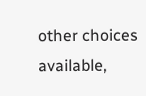other choices available,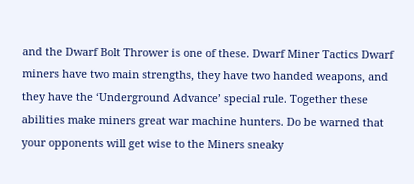and the Dwarf Bolt Thrower is one of these. Dwarf Miner Tactics Dwarf miners have two main strengths, they have two handed weapons, and they have the ‘Underground Advance’ special rule. Together these abilities make miners great war machine hunters. Do be warned that your opponents will get wise to the Miners sneaky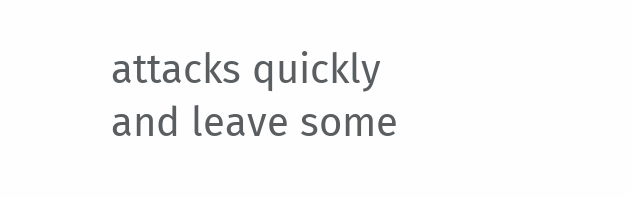attacks quickly and leave some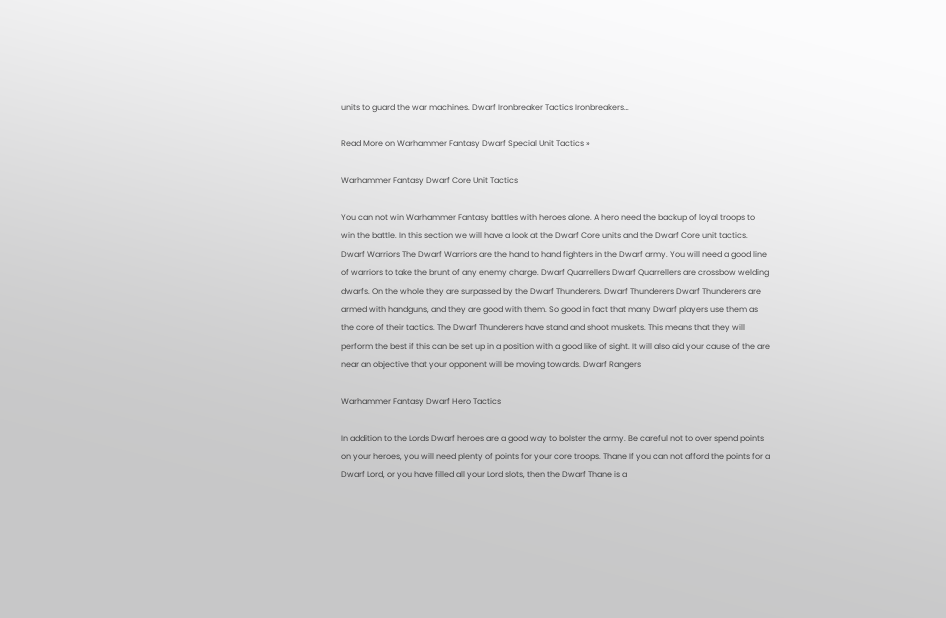units to guard the war machines. Dwarf Ironbreaker Tactics Ironbreakers…

Read More on Warhammer Fantasy Dwarf Special Unit Tactics »

Warhammer Fantasy Dwarf Core Unit Tactics

You can not win Warhammer Fantasy battles with heroes alone. A hero need the backup of loyal troops to win the battle. In this section we will have a look at the Dwarf Core units and the Dwarf Core unit tactics. Dwarf Warriors The Dwarf Warriors are the hand to hand fighters in the Dwarf army. You will need a good line of warriors to take the brunt of any enemy charge. Dwarf Quarrellers Dwarf Quarrellers are crossbow welding dwarfs. On the whole they are surpassed by the Dwarf Thunderers. Dwarf Thunderers Dwarf Thunderers are armed with handguns, and they are good with them. So good in fact that many Dwarf players use them as the core of their tactics. The Dwarf Thunderers have stand and shoot muskets. This means that they will perform the best if this can be set up in a position with a good like of sight. It will also aid your cause of the are near an objective that your opponent will be moving towards. Dwarf Rangers

Warhammer Fantasy Dwarf Hero Tactics

In addition to the Lords Dwarf heroes are a good way to bolster the army. Be careful not to over spend points on your heroes, you will need plenty of points for your core troops. Thane If you can not afford the points for a Dwarf Lord, or you have filled all your Lord slots, then the Dwarf Thane is a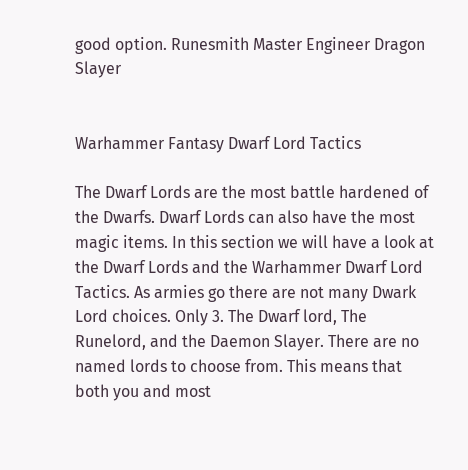good option. Runesmith Master Engineer Dragon Slayer


Warhammer Fantasy Dwarf Lord Tactics

The Dwarf Lords are the most battle hardened of the Dwarfs. Dwarf Lords can also have the most magic items. In this section we will have a look at the Dwarf Lords and the Warhammer Dwarf Lord Tactics. As armies go there are not many Dwark Lord choices. Only 3. The Dwarf lord, The Runelord, and the Daemon Slayer. There are no named lords to choose from. This means that both you and most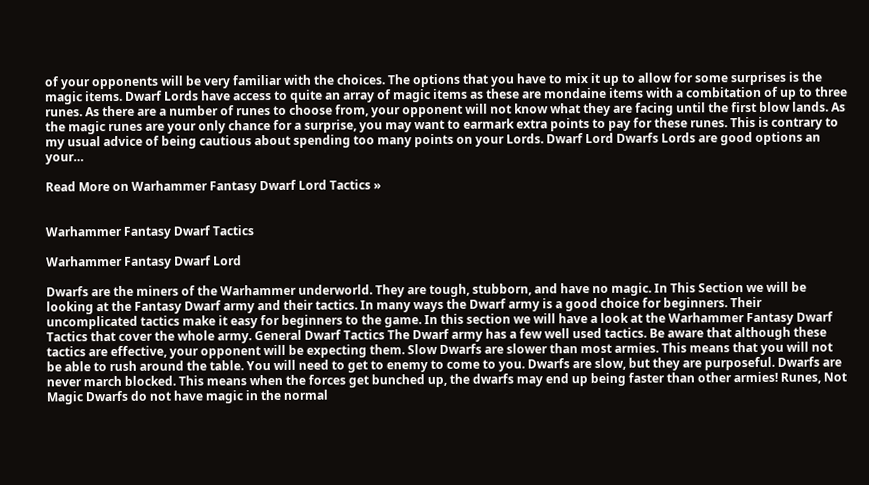of your opponents will be very familiar with the choices. The options that you have to mix it up to allow for some surprises is the magic items. Dwarf Lords have access to quite an array of magic items as these are mondaine items with a combitation of up to three runes. As there are a number of runes to choose from, your opponent will not know what they are facing until the first blow lands. As the magic runes are your only chance for a surprise, you may want to earmark extra points to pay for these runes. This is contrary to my usual advice of being cautious about spending too many points on your Lords. Dwarf Lord Dwarfs Lords are good options an your…

Read More on Warhammer Fantasy Dwarf Lord Tactics »


Warhammer Fantasy Dwarf Tactics

Warhammer Fantasy Dwarf Lord

Dwarfs are the miners of the Warhammer underworld. They are tough, stubborn, and have no magic. In This Section we will be looking at the Fantasy Dwarf army and their tactics. In many ways the Dwarf army is a good choice for beginners. Their uncomplicated tactics make it easy for beginners to the game. In this section we will have a look at the Warhammer Fantasy Dwarf Tactics that cover the whole army. General Dwarf Tactics The Dwarf army has a few well used tactics. Be aware that although these tactics are effective, your opponent will be expecting them. Slow Dwarfs are slower than most armies. This means that you will not be able to rush around the table. You will need to get to enemy to come to you. Dwarfs are slow, but they are purposeful. Dwarfs are never march blocked. This means when the forces get bunched up, the dwarfs may end up being faster than other armies! Runes, Not Magic Dwarfs do not have magic in the normal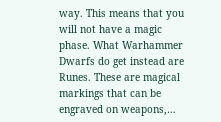way. This means that you will not have a magic phase. What Warhammer Dwarfs do get instead are Runes. These are magical markings that can be engraved on weapons,…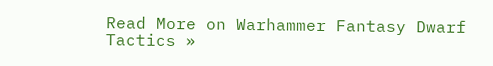Read More on Warhammer Fantasy Dwarf Tactics »